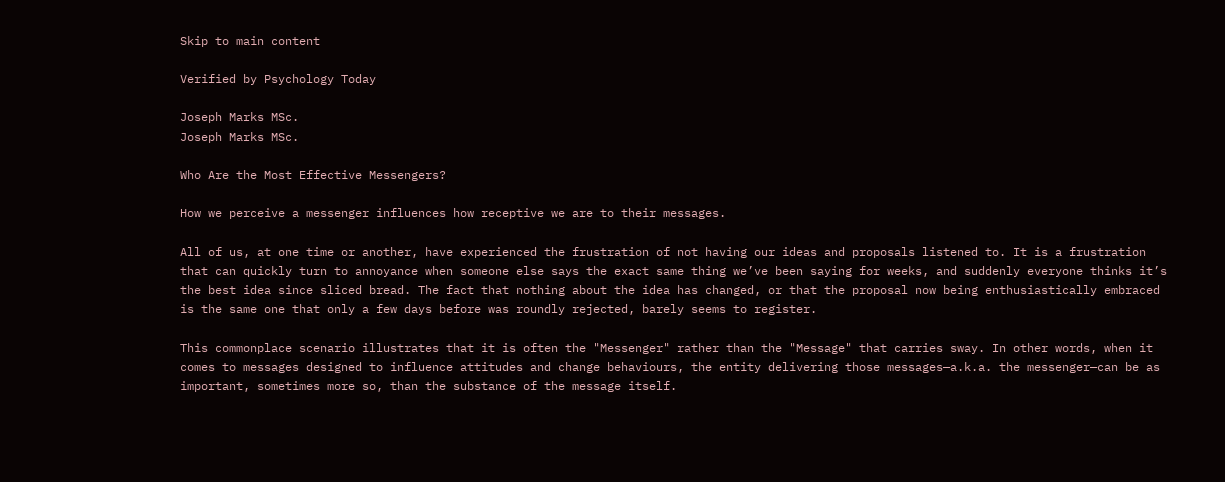Skip to main content

Verified by Psychology Today

Joseph Marks MSc.
Joseph Marks MSc.

Who Are the Most Effective Messengers?

How we perceive a messenger influences how receptive we are to their messages.

All of us, at one time or another, have experienced the frustration of not having our ideas and proposals listened to. It is a frustration that can quickly turn to annoyance when someone else says the exact same thing we’ve been saying for weeks, and suddenly everyone thinks it’s the best idea since sliced bread. The fact that nothing about the idea has changed, or that the proposal now being enthusiastically embraced is the same one that only a few days before was roundly rejected, barely seems to register.

This commonplace scenario illustrates that it is often the "Messenger" rather than the "Message" that carries sway. In other words, when it comes to messages designed to influence attitudes and change behaviours, the entity delivering those messages—a.k.a. the messenger—can be as important, sometimes more so, than the substance of the message itself.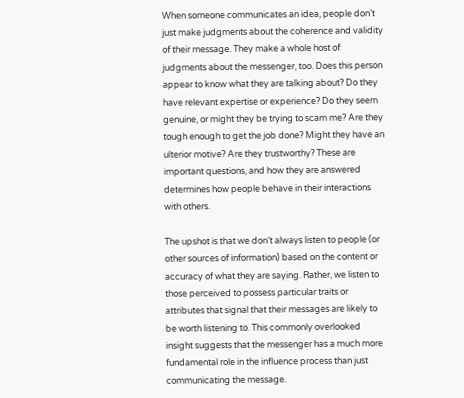When someone communicates an idea, people don’t just make judgments about the coherence and validity of their message. They make a whole host of judgments about the messenger, too. Does this person appear to know what they are talking about? Do they have relevant expertise or experience? Do they seem genuine, or might they be trying to scam me? Are they tough enough to get the job done? Might they have an ulterior motive? Are they trustworthy? These are important questions, and how they are answered determines how people behave in their interactions with others.

The upshot is that we don’t always listen to people (or other sources of information) based on the content or accuracy of what they are saying. Rather, we listen to those perceived to possess particular traits or attributes that signal that their messages are likely to be worth listening to. This commonly overlooked insight suggests that the messenger has a much more fundamental role in the influence process than just communicating the message.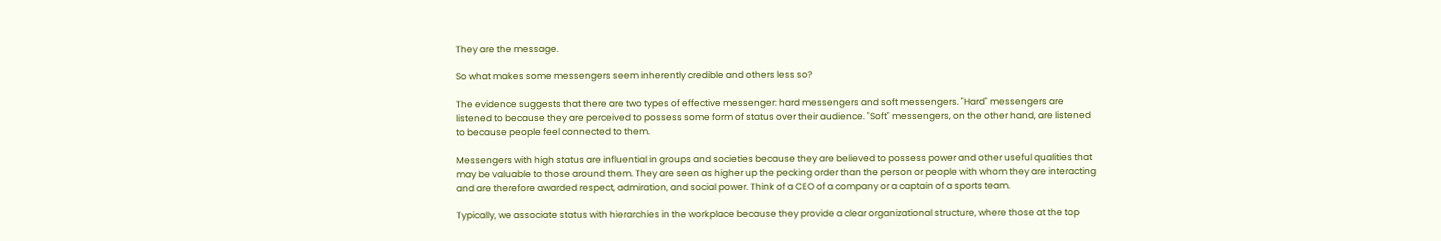They are the message.

So what makes some messengers seem inherently credible and others less so?

The evidence suggests that there are two types of effective messenger: hard messengers and soft messengers. "Hard" messengers are listened to because they are perceived to possess some form of status over their audience. "Soft" messengers, on the other hand, are listened to because people feel connected to them.

Messengers with high status are influential in groups and societies because they are believed to possess power and other useful qualities that may be valuable to those around them. They are seen as higher up the pecking order than the person or people with whom they are interacting and are therefore awarded respect, admiration, and social power. Think of a CEO of a company or a captain of a sports team.

Typically, we associate status with hierarchies in the workplace because they provide a clear organizational structure, where those at the top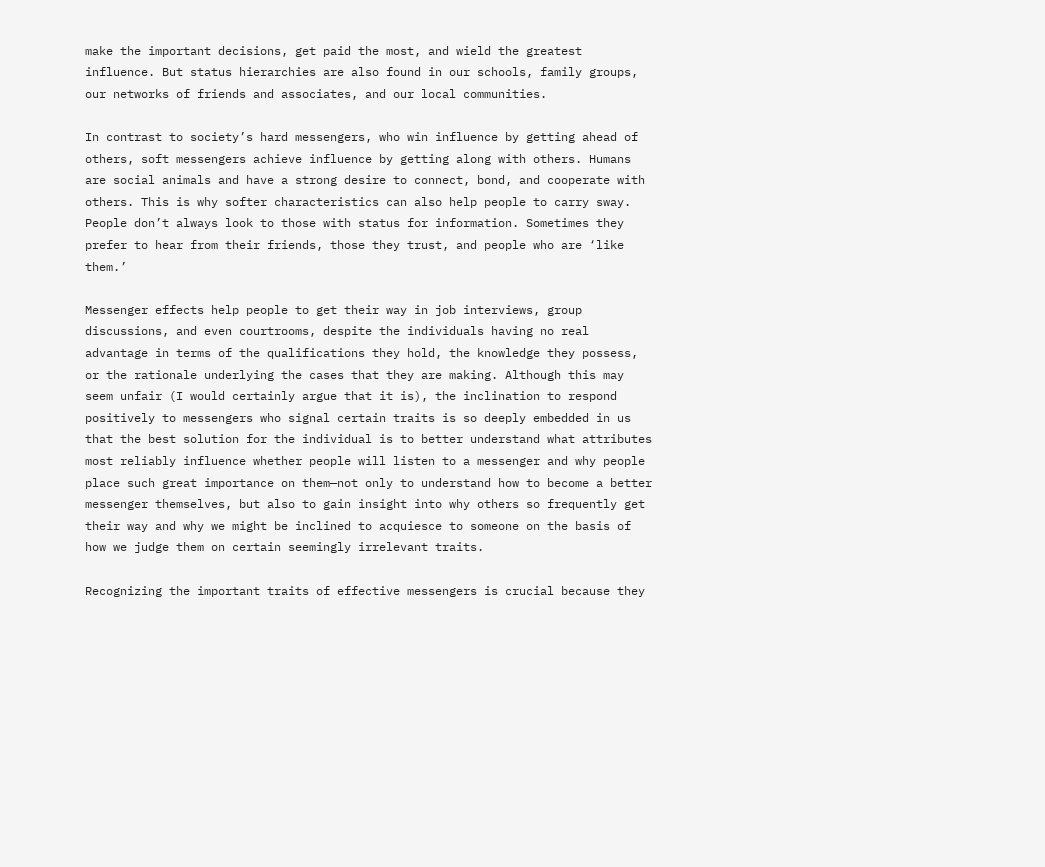make the important decisions, get paid the most, and wield the greatest influence. But status hierarchies are also found in our schools, family groups, our networks of friends and associates, and our local communities.

In contrast to society’s hard messengers, who win influence by getting ahead of others, soft messengers achieve influence by getting along with others. Humans are social animals and have a strong desire to connect, bond, and cooperate with others. This is why softer characteristics can also help people to carry sway. People don’t always look to those with status for information. Sometimes they prefer to hear from their friends, those they trust, and people who are ‘like them.’

Messenger effects help people to get their way in job interviews, group discussions, and even courtrooms, despite the individuals having no real advantage in terms of the qualifications they hold, the knowledge they possess, or the rationale underlying the cases that they are making. Although this may seem unfair (I would certainly argue that it is), the inclination to respond positively to messengers who signal certain traits is so deeply embedded in us that the best solution for the individual is to better understand what attributes most reliably influence whether people will listen to a messenger and why people place such great importance on them—not only to understand how to become a better messenger themselves, but also to gain insight into why others so frequently get their way and why we might be inclined to acquiesce to someone on the basis of how we judge them on certain seemingly irrelevant traits.

Recognizing the important traits of effective messengers is crucial because they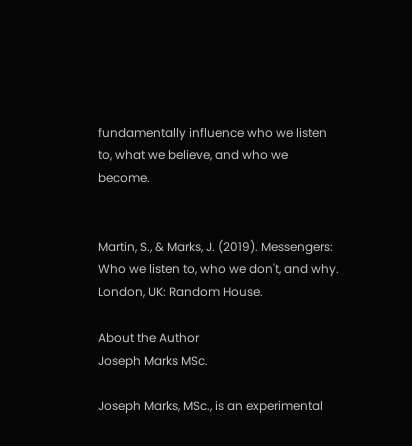fundamentally influence who we listen to, what we believe, and who we become.


Martin, S., & Marks, J. (2019). Messengers: Who we listen to, who we don't, and why. London, UK: Random House.

About the Author
Joseph Marks MSc.

Joseph Marks, MSc., is an experimental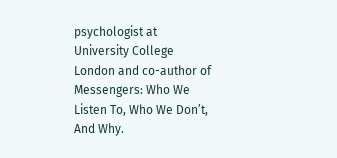psychologist at University College London and co-author of Messengers: Who We Listen To, Who We Don’t, And Why.